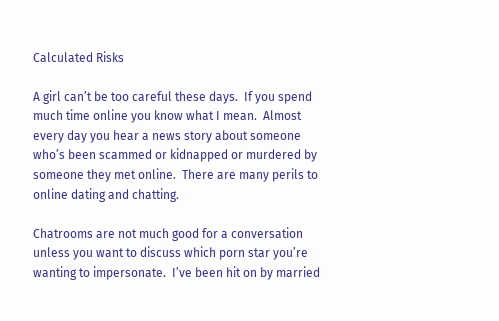Calculated Risks

A girl can’t be too careful these days.  If you spend much time online you know what I mean.  Almost every day you hear a news story about someone who’s been scammed or kidnapped or murdered by someone they met online.  There are many perils to online dating and chatting.

Chatrooms are not much good for a conversation unless you want to discuss which porn star you’re wanting to impersonate.  I’ve been hit on by married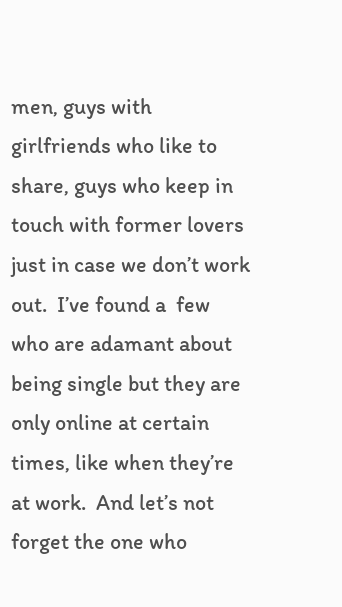men, guys with girlfriends who like to share, guys who keep in touch with former lovers just in case we don’t work out.  I’ve found a  few who are adamant about being single but they are only online at certain times, like when they’re at work.  And let’s not forget the one who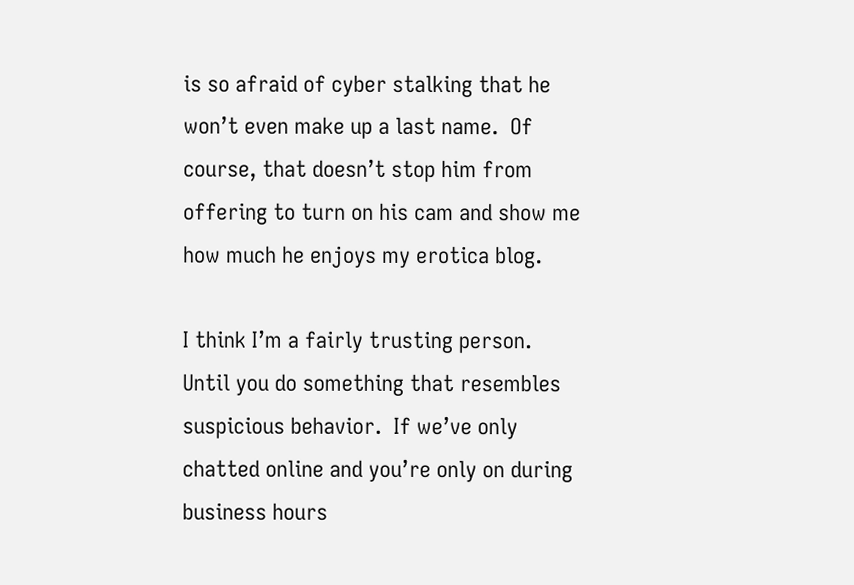is so afraid of cyber stalking that he won’t even make up a last name.  Of course, that doesn’t stop him from offering to turn on his cam and show me how much he enjoys my erotica blog.

I think I’m a fairly trusting person.  Until you do something that resembles suspicious behavior.  If we’ve only chatted online and you’re only on during business hours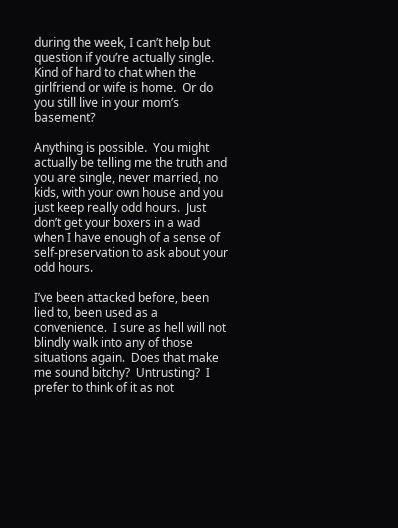during the week, I can’t help but question if you’re actually single.  Kind of hard to chat when the girlfriend or wife is home.  Or do you still live in your mom’s basement?

Anything is possible.  You might actually be telling me the truth and you are single, never married, no kids, with your own house and you just keep really odd hours.  Just don’t get your boxers in a wad when I have enough of a sense of self-preservation to ask about your odd hours.

I’ve been attacked before, been lied to, been used as a convenience.  I sure as hell will not blindly walk into any of those situations again.  Does that make me sound bitchy?  Untrusting?  I prefer to think of it as not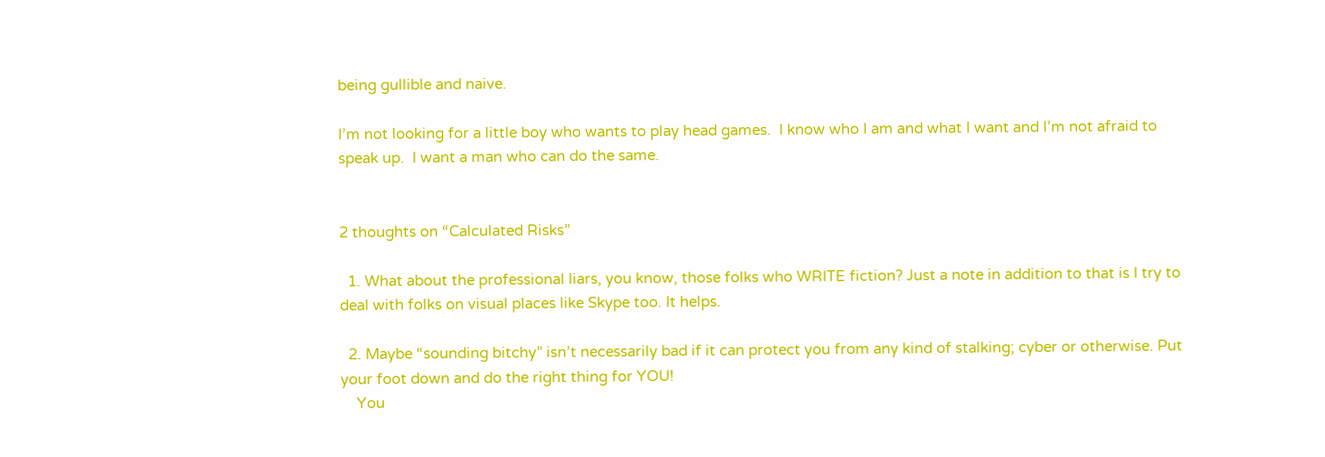being gullible and naive.

I’m not looking for a little boy who wants to play head games.  I know who I am and what I want and I’m not afraid to speak up.  I want a man who can do the same.


2 thoughts on “Calculated Risks”

  1. What about the professional liars, you know, those folks who WRITE fiction? Just a note in addition to that is I try to deal with folks on visual places like Skype too. It helps.

  2. Maybe “sounding bitchy” isn’t necessarily bad if it can protect you from any kind of stalking; cyber or otherwise. Put your foot down and do the right thing for YOU!
    You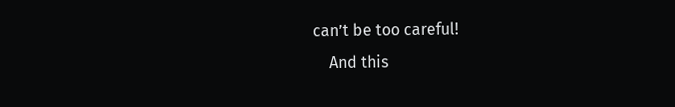can’t be too careful!
    And this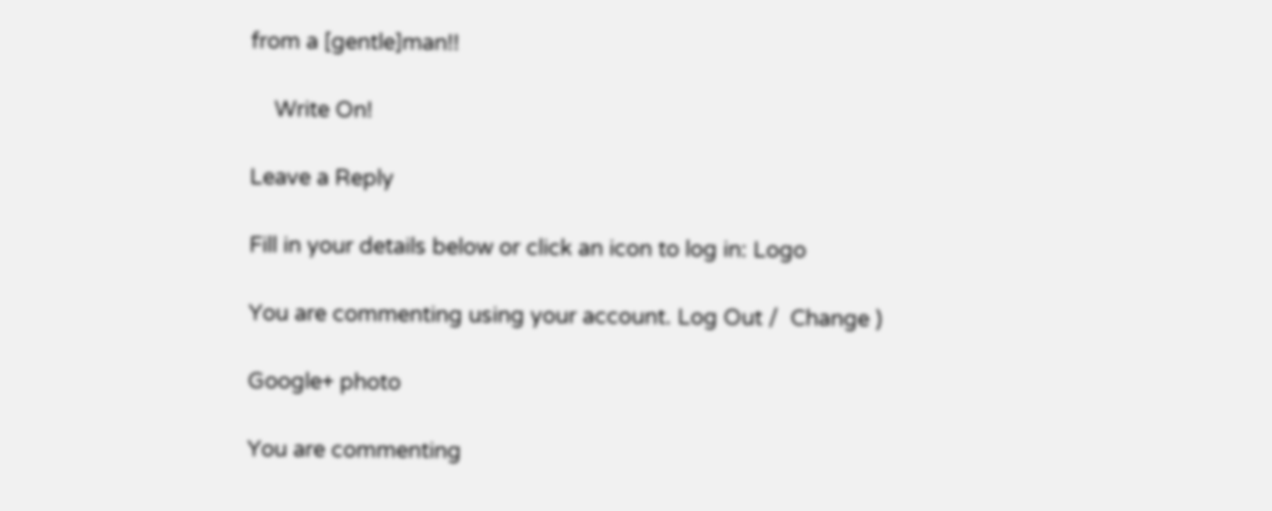from a [gentle]man!!

    Write On!

Leave a Reply

Fill in your details below or click an icon to log in: Logo

You are commenting using your account. Log Out /  Change )

Google+ photo

You are commenting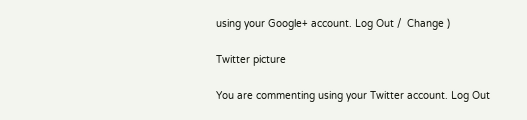using your Google+ account. Log Out /  Change )

Twitter picture

You are commenting using your Twitter account. Log Out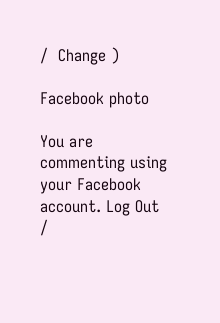/  Change )

Facebook photo

You are commenting using your Facebook account. Log Out /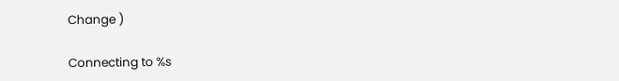Change )

Connecting to %s